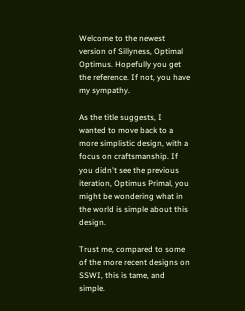Welcome to the newest version of Sillyness, Optimal Optimus. Hopefully you get the reference. If not, you have my sympathy.

As the title suggests, I wanted to move back to a more simplistic design, with a focus on craftsmanship. If you didn't see the previous iteration, Optimus Primal, you might be wondering what in the world is simple about this design.

Trust me, compared to some of the more recent designs on SSWI, this is tame, and simple.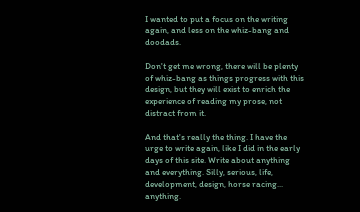I wanted to put a focus on the writing again, and less on the whiz-bang and doodads.

Don't get me wrong, there will be plenty of whiz-bang as things progress with this design, but they will exist to enrich the experience of reading my prose, not distract from it.

And that's really the thing. I have the urge to write again, like I did in the early days of this site. Write about anything and everything. Silly, serious, life, development, design, horse racing... anything.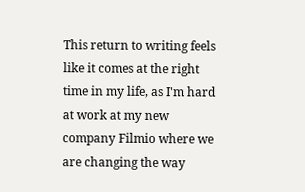This return to writing feels like it comes at the right time in my life, as I'm hard at work at my new company Filmio where we are changing the way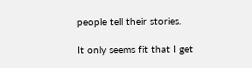people tell their stories.

It only seems fit that I get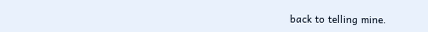back to telling mine.